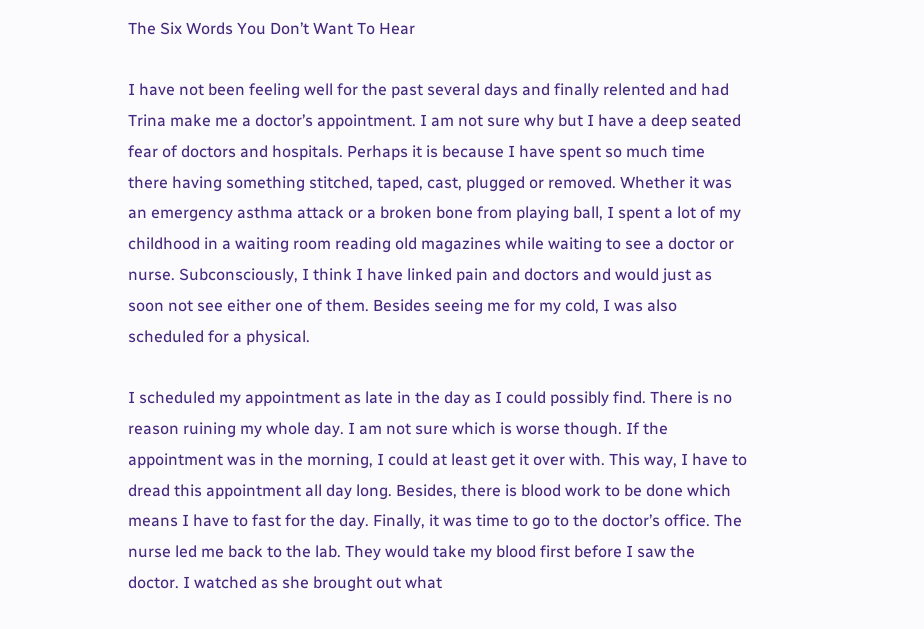The Six Words You Don’t Want To Hear

I have not been feeling well for the past several days and finally relented and had Trina make me a doctor’s appointment. I am not sure why but I have a deep seated fear of doctors and hospitals. Perhaps it is because I have spent so much time there having something stitched, taped, cast, plugged or removed. Whether it was an emergency asthma attack or a broken bone from playing ball, I spent a lot of my childhood in a waiting room reading old magazines while waiting to see a doctor or nurse. Subconsciously, I think I have linked pain and doctors and would just as soon not see either one of them. Besides seeing me for my cold, I was also scheduled for a physical.

I scheduled my appointment as late in the day as I could possibly find. There is no reason ruining my whole day. I am not sure which is worse though. If the appointment was in the morning, I could at least get it over with. This way, I have to dread this appointment all day long. Besides, there is blood work to be done which means I have to fast for the day. Finally, it was time to go to the doctor’s office. The nurse led me back to the lab. They would take my blood first before I saw the doctor. I watched as she brought out what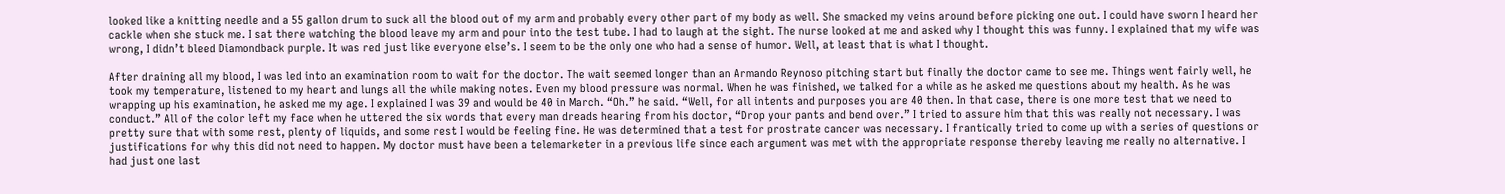looked like a knitting needle and a 55 gallon drum to suck all the blood out of my arm and probably every other part of my body as well. She smacked my veins around before picking one out. I could have sworn I heard her cackle when she stuck me. I sat there watching the blood leave my arm and pour into the test tube. I had to laugh at the sight. The nurse looked at me and asked why I thought this was funny. I explained that my wife was wrong, I didn’t bleed Diamondback purple. It was red just like everyone else’s. I seem to be the only one who had a sense of humor. Well, at least that is what I thought.

After draining all my blood, I was led into an examination room to wait for the doctor. The wait seemed longer than an Armando Reynoso pitching start but finally the doctor came to see me. Things went fairly well, he took my temperature, listened to my heart and lungs all the while making notes. Even my blood pressure was normal. When he was finished, we talked for a while as he asked me questions about my health. As he was wrapping up his examination, he asked me my age. I explained I was 39 and would be 40 in March. “Oh.” he said. “Well, for all intents and purposes you are 40 then. In that case, there is one more test that we need to conduct.” All of the color left my face when he uttered the six words that every man dreads hearing from his doctor, “Drop your pants and bend over.” I tried to assure him that this was really not necessary. I was pretty sure that with some rest, plenty of liquids, and some rest I would be feeling fine. He was determined that a test for prostrate cancer was necessary. I frantically tried to come up with a series of questions or justifications for why this did not need to happen. My doctor must have been a telemarketer in a previous life since each argument was met with the appropriate response thereby leaving me really no alternative. I had just one last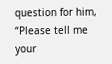question for him, “Please tell me your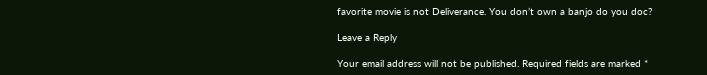favorite movie is not Deliverance. You don’t own a banjo do you doc?

Leave a Reply

Your email address will not be published. Required fields are marked *